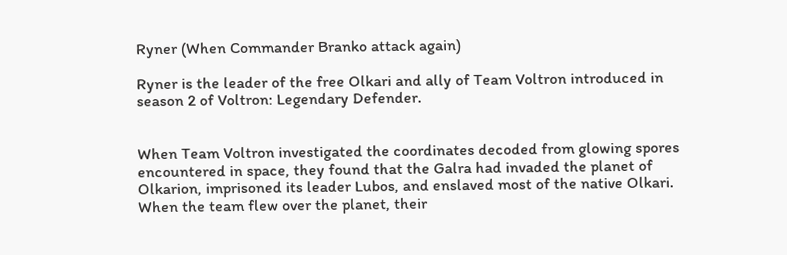Ryner (When Commander Branko attack again)

Ryner is the leader of the free Olkari and ally of Team Voltron introduced in season 2 of Voltron: Legendary Defender.


When Team Voltron investigated the coordinates decoded from glowing spores encountered in space, they found that the Galra had invaded the planet of Olkarion, imprisoned its leader Lubos, and enslaved most of the native Olkari. When the team flew over the planet, their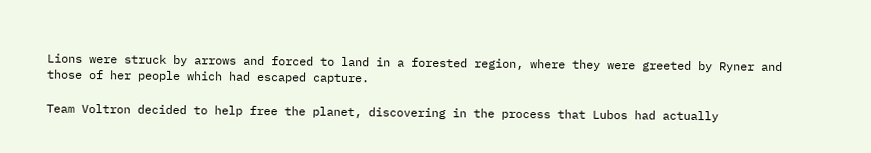Lions were struck by arrows and forced to land in a forested region, where they were greeted by Ryner and those of her people which had escaped capture.

Team Voltron decided to help free the planet, discovering in the process that Lubos had actually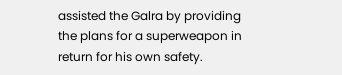assisted the Galra by providing the plans for a superweapon in return for his own safety.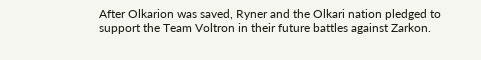After Olkarion was saved, Ryner and the Olkari nation pledged to support the Team Voltron in their future battles against Zarkon.